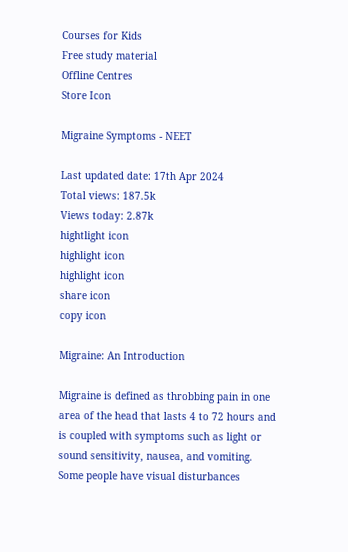Courses for Kids
Free study material
Offline Centres
Store Icon

Migraine Symptoms - NEET

Last updated date: 17th Apr 2024
Total views: 187.5k
Views today: 2.87k
hightlight icon
highlight icon
highlight icon
share icon
copy icon

Migraine: An Introduction

Migraine is defined as throbbing pain in one area of the head that lasts 4 to 72 hours and is coupled with symptoms such as light or sound sensitivity, nausea, and vomiting. Some people have visual disturbances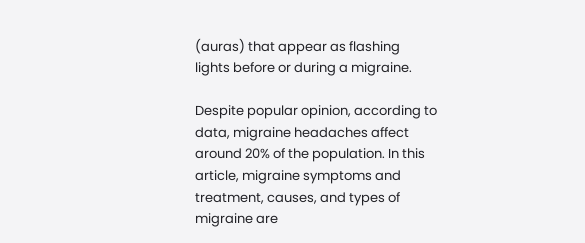(auras) that appear as flashing lights before or during a migraine.

Despite popular opinion, according to data, migraine headaches affect around 20% of the population. In this article, migraine symptoms and treatment, causes, and types of migraine are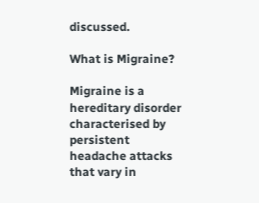discussed.

What is Migraine?

Migraine is a hereditary disorder characterised by persistent headache attacks that vary in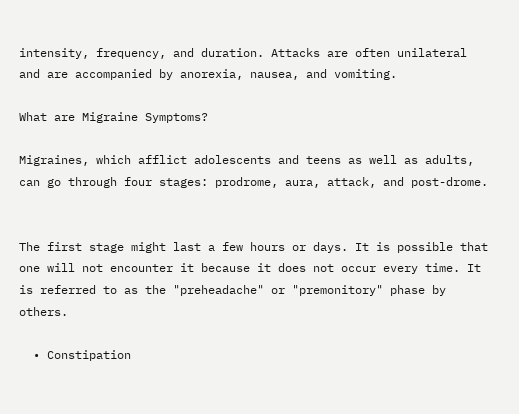intensity, frequency, and duration. Attacks are often unilateral and are accompanied by anorexia, nausea, and vomiting.

What are Migraine Symptoms?

Migraines, which afflict adolescents and teens as well as adults, can go through four stages: prodrome, aura, attack, and post-drome.


The first stage might last a few hours or days. It is possible that one will not encounter it because it does not occur every time. It is referred to as the "preheadache" or "premonitory" phase by others.

  • Constipation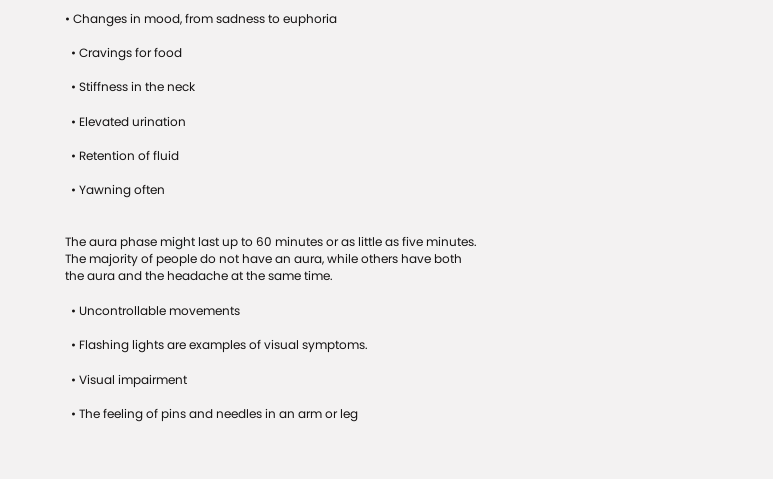• Changes in mood, from sadness to euphoria

  • Cravings for food

  • Stiffness in the neck

  • Elevated urination

  • Retention of fluid

  • Yawning often


The aura phase might last up to 60 minutes or as little as five minutes. The majority of people do not have an aura, while others have both the aura and the headache at the same time.

  • Uncontrollable movements

  • Flashing lights are examples of visual symptoms.

  • Visual impairment

  • The feeling of pins and needles in an arm or leg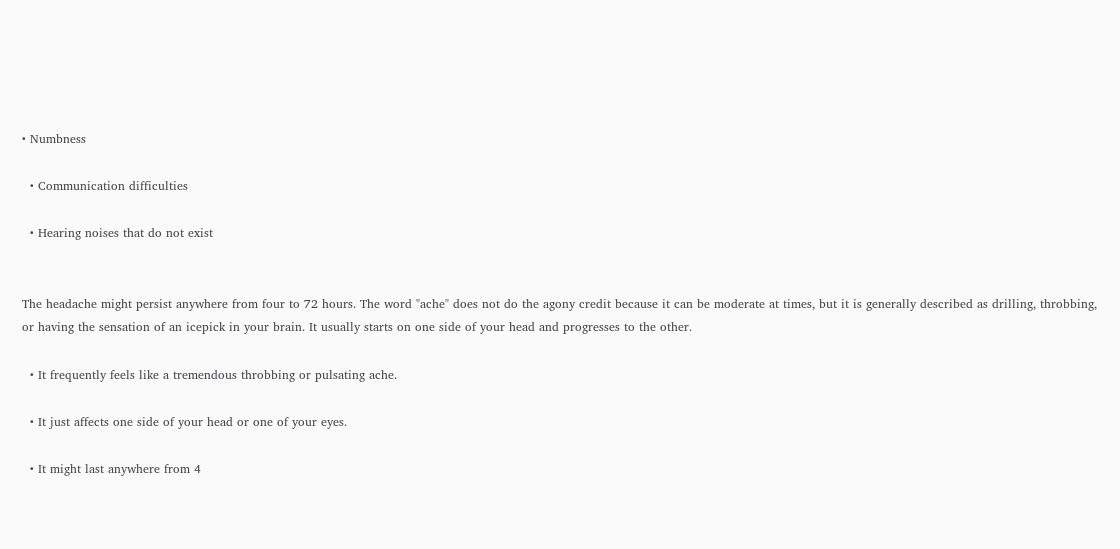• Numbness

  • Communication difficulties

  • Hearing noises that do not exist


The headache might persist anywhere from four to 72 hours. The word "ache" does not do the agony credit because it can be moderate at times, but it is generally described as drilling, throbbing, or having the sensation of an icepick in your brain. It usually starts on one side of your head and progresses to the other.

  • It frequently feels like a tremendous throbbing or pulsating ache.

  • It just affects one side of your head or one of your eyes.

  • It might last anywhere from 4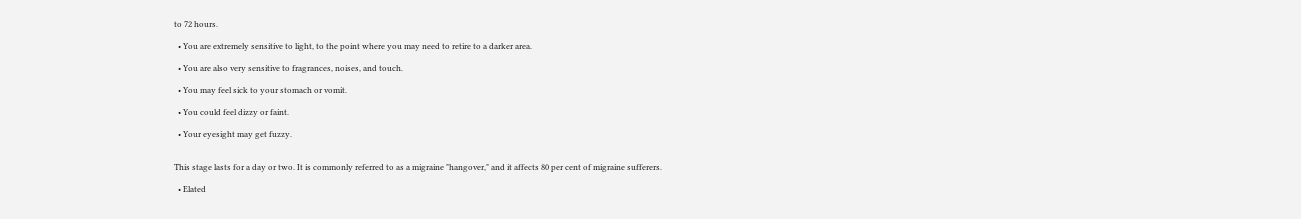to 72 hours.

  • You are extremely sensitive to light, to the point where you may need to retire to a darker area.

  • You are also very sensitive to fragrances, noises, and touch.

  • You may feel sick to your stomach or vomit.

  • You could feel dizzy or faint.

  • Your eyesight may get fuzzy.


This stage lasts for a day or two. It is commonly referred to as a migraine "hangover," and it affects 80 per cent of migraine sufferers.

  • Elated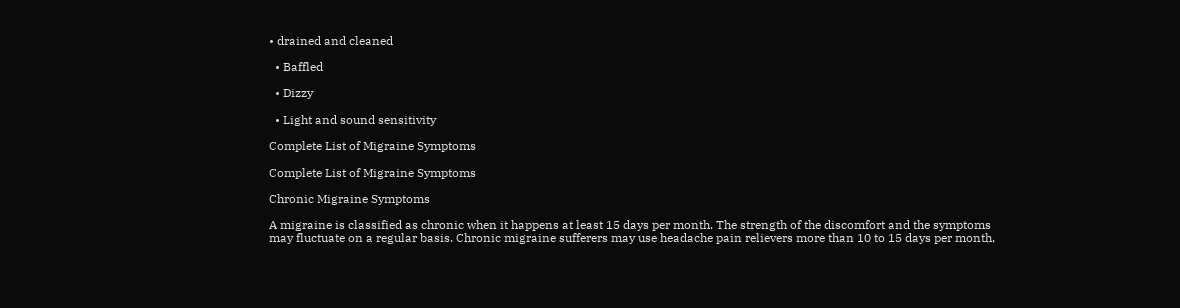• drained and cleaned

  • Baffled

  • Dizzy

  • Light and sound sensitivity

Complete List of Migraine Symptoms

Complete List of Migraine Symptoms

Chronic Migraine Symptoms

A migraine is classified as chronic when it happens at least 15 days per month. The strength of the discomfort and the symptoms may fluctuate on a regular basis. Chronic migraine sufferers may use headache pain relievers more than 10 to 15 days per month,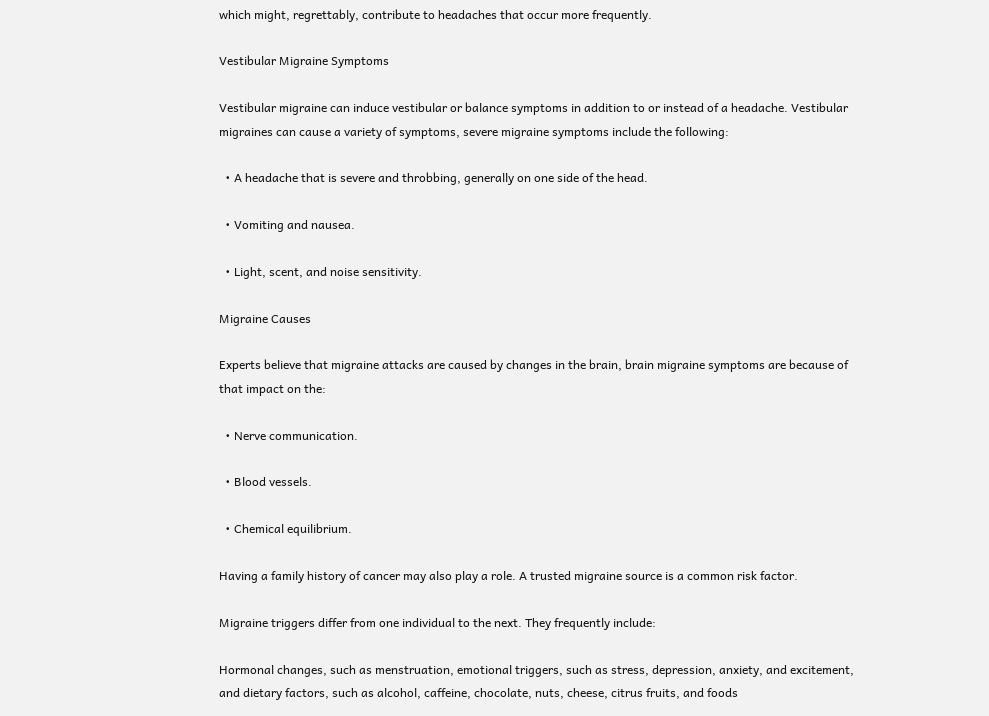which might, regrettably, contribute to headaches that occur more frequently.

Vestibular Migraine Symptoms

Vestibular migraine can induce vestibular or balance symptoms in addition to or instead of a headache. Vestibular migraines can cause a variety of symptoms, severe migraine symptoms include the following:

  • A headache that is severe and throbbing, generally on one side of the head.

  • Vomiting and nausea.

  • Light, scent, and noise sensitivity.

Migraine Causes

Experts believe that migraine attacks are caused by changes in the brain, brain migraine symptoms are because of that impact on the:

  • Nerve communication.

  • Blood vessels.

  • Chemical equilibrium.

Having a family history of cancer may also play a role. A trusted migraine source is a common risk factor.

Migraine triggers differ from one individual to the next. They frequently include:

Hormonal changes, such as menstruation, emotional triggers, such as stress, depression, anxiety, and excitement, and dietary factors, such as alcohol, caffeine, chocolate, nuts, cheese, citrus fruits, and foods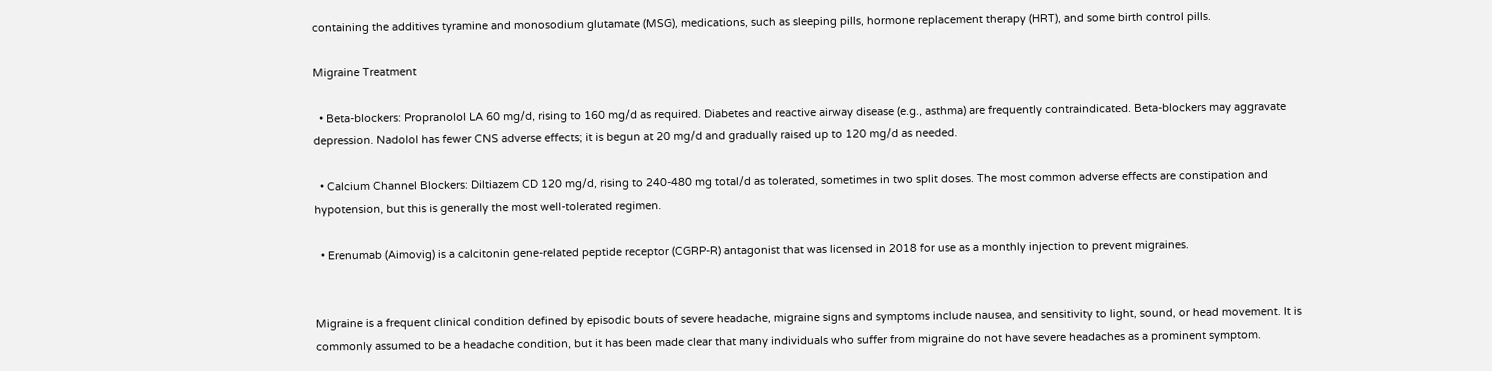containing the additives tyramine and monosodium glutamate (MSG), medications, such as sleeping pills, hormone replacement therapy (HRT), and some birth control pills.

Migraine Treatment

  • Beta-blockers: Propranolol LA 60 mg/d, rising to 160 mg/d as required. Diabetes and reactive airway disease (e.g., asthma) are frequently contraindicated. Beta-blockers may aggravate depression. Nadolol has fewer CNS adverse effects; it is begun at 20 mg/d and gradually raised up to 120 mg/d as needed.

  • Calcium Channel Blockers: Diltiazem CD 120 mg/d, rising to 240-480 mg total/d as tolerated, sometimes in two split doses. The most common adverse effects are constipation and hypotension, but this is generally the most well-tolerated regimen.

  • Erenumab (Aimovig) is a calcitonin gene-related peptide receptor (CGRP-R) antagonist that was licensed in 2018 for use as a monthly injection to prevent migraines.


Migraine is a frequent clinical condition defined by episodic bouts of severe headache, migraine signs and symptoms include nausea, and sensitivity to light, sound, or head movement. It is commonly assumed to be a headache condition, but it has been made clear that many individuals who suffer from migraine do not have severe headaches as a prominent symptom.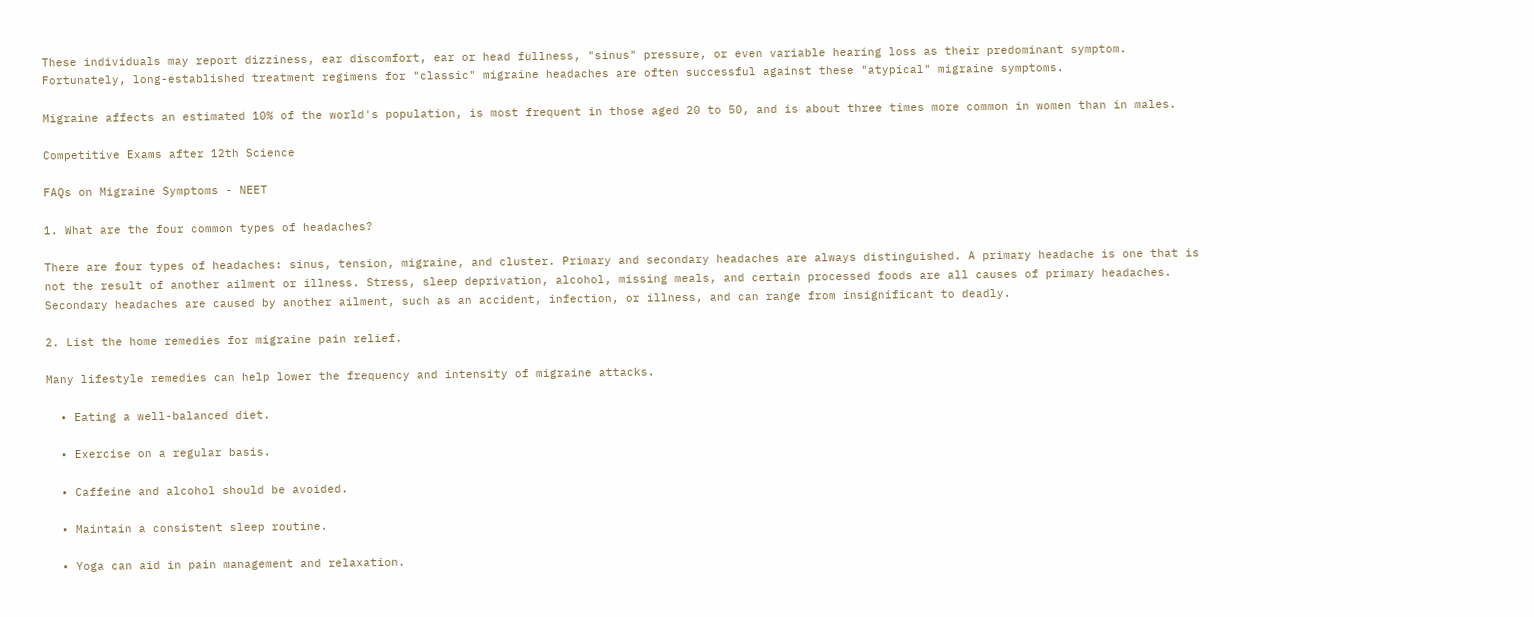These individuals may report dizziness, ear discomfort, ear or head fullness, "sinus" pressure, or even variable hearing loss as their predominant symptom. Fortunately, long-established treatment regimens for "classic" migraine headaches are often successful against these "atypical" migraine symptoms.

Migraine affects an estimated 10% of the world's population, is most frequent in those aged 20 to 50, and is about three times more common in women than in males.

Competitive Exams after 12th Science

FAQs on Migraine Symptoms - NEET

1. What are the four common types of headaches?

There are four types of headaches: sinus, tension, migraine, and cluster. Primary and secondary headaches are always distinguished. A primary headache is one that is not the result of another ailment or illness. Stress, sleep deprivation, alcohol, missing meals, and certain processed foods are all causes of primary headaches. Secondary headaches are caused by another ailment, such as an accident, infection, or illness, and can range from insignificant to deadly.

2. List the home remedies for migraine pain relief.

Many lifestyle remedies can help lower the frequency and intensity of migraine attacks.

  • Eating a well-balanced diet.

  • Exercise on a regular basis.

  • Caffeine and alcohol should be avoided.

  • Maintain a consistent sleep routine.

  • Yoga can aid in pain management and relaxation.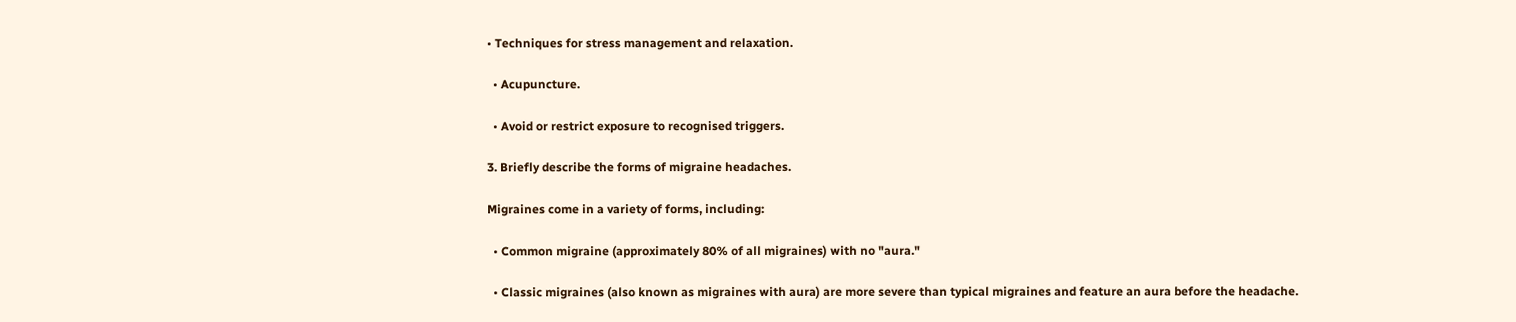• Techniques for stress management and relaxation.

  • Acupuncture.

  • Avoid or restrict exposure to recognised triggers.

3. Briefly describe the forms of migraine headaches.

Migraines come in a variety of forms, including:

  • Common migraine (approximately 80% of all migraines) with no "aura."

  • Classic migraines (also known as migraines with aura) are more severe than typical migraines and feature an aura before the headache.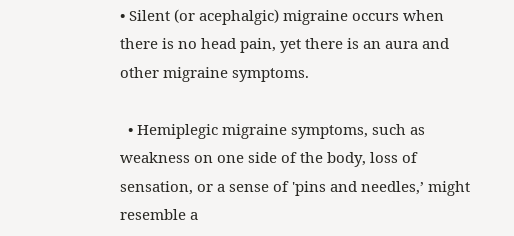• Silent (or acephalgic) migraine occurs when there is no head pain, yet there is an aura and other migraine symptoms.

  • Hemiplegic migraine symptoms, such as weakness on one side of the body, loss of sensation, or a sense of 'pins and needles,’ might resemble a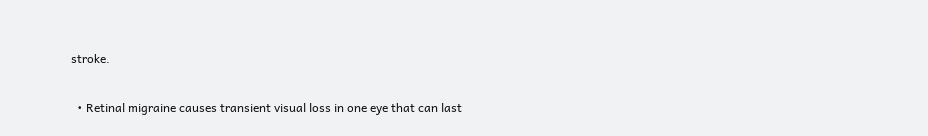stroke.

  • Retinal migraine causes transient visual loss in one eye that can last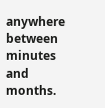anywhere between minutes and months.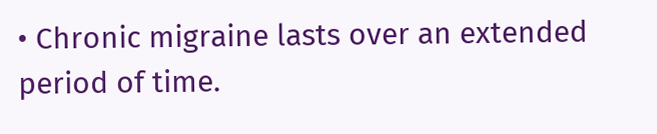• Chronic migraine lasts over an extended period of time.